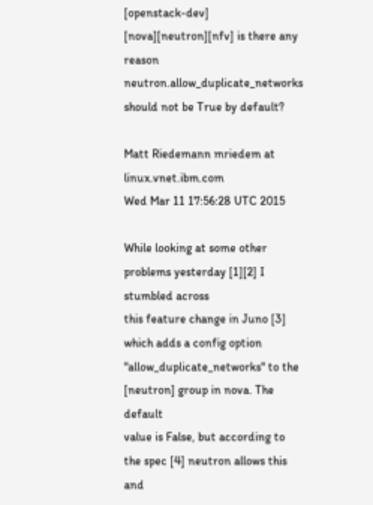[openstack-dev] [nova][neutron][nfv] is there any reason neutron.allow_duplicate_networks should not be True by default?

Matt Riedemann mriedem at linux.vnet.ibm.com
Wed Mar 11 17:56:28 UTC 2015

While looking at some other problems yesterday [1][2] I stumbled across
this feature change in Juno [3] which adds a config option
"allow_duplicate_networks" to the [neutron] group in nova. The default
value is False, but according to the spec [4] neutron allows this and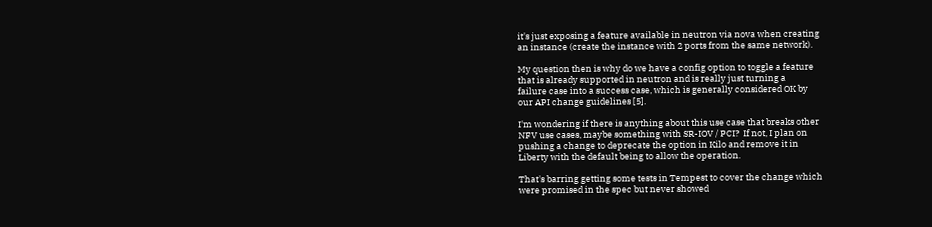it's just exposing a feature available in neutron via nova when creating
an instance (create the instance with 2 ports from the same network).

My question then is why do we have a config option to toggle a feature
that is already supported in neutron and is really just turning a
failure case into a success case, which is generally considered OK by
our API change guidelines [5].

I'm wondering if there is anything about this use case that breaks other
NFV use cases, maybe something with SR-IOV / PCI?  If not, I plan on
pushing a change to deprecate the option in Kilo and remove it in
Liberty with the default being to allow the operation.

That's barring getting some tests in Tempest to cover the change which
were promised in the spec but never showed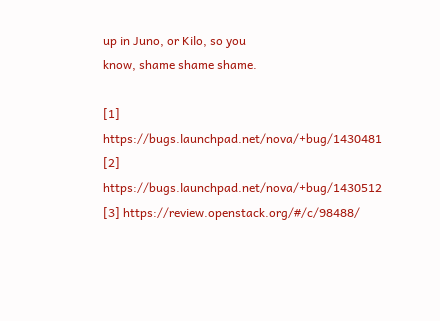up in Juno, or Kilo, so you
know, shame shame shame.

[1] https://bugs.launchpad.net/nova/+bug/1430481
[2] https://bugs.launchpad.net/nova/+bug/1430512
[3] https://review.openstack.org/#/c/98488/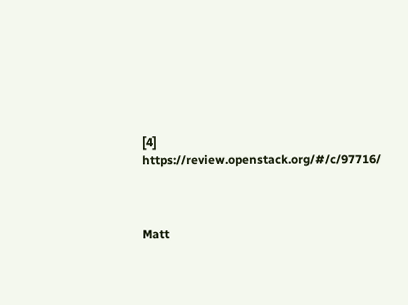[4] https://review.openstack.org/#/c/97716/



Matt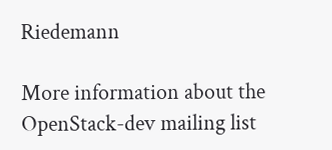Riedemann

More information about the OpenStack-dev mailing list